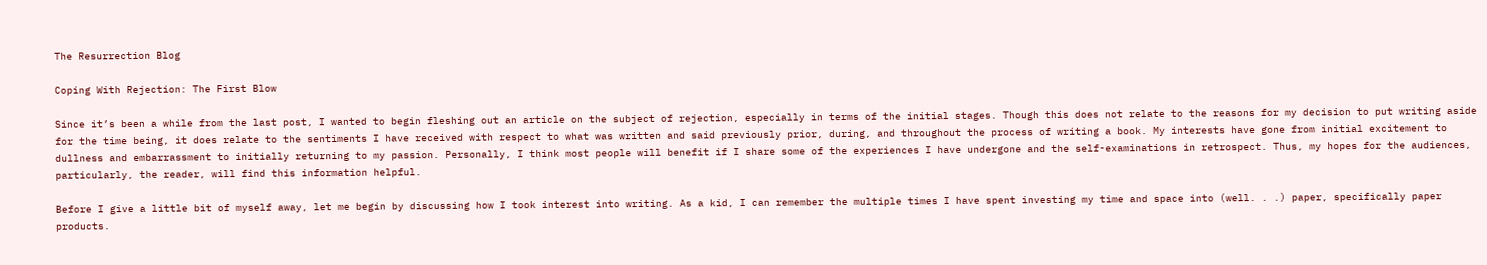The Resurrection Blog

Coping With Rejection: The First Blow

Since it’s been a while from the last post, I wanted to begin fleshing out an article on the subject of rejection, especially in terms of the initial stages. Though this does not relate to the reasons for my decision to put writing aside for the time being, it does relate to the sentiments I have received with respect to what was written and said previously prior, during, and throughout the process of writing a book. My interests have gone from initial excitement to dullness and embarrassment to initially returning to my passion. Personally, I think most people will benefit if I share some of the experiences I have undergone and the self-examinations in retrospect. Thus, my hopes for the audiences, particularly, the reader, will find this information helpful.

Before I give a little bit of myself away, let me begin by discussing how I took interest into writing. As a kid, I can remember the multiple times I have spent investing my time and space into (well. . .) paper, specifically paper products.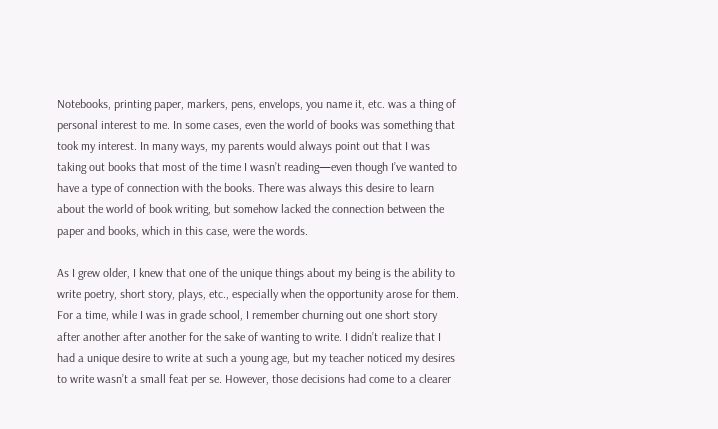Notebooks, printing paper, markers, pens, envelops, you name it, etc. was a thing of personal interest to me. In some cases, even the world of books was something that took my interest. In many ways, my parents would always point out that I was taking out books that most of the time I wasn’t reading—even though I’ve wanted to have a type of connection with the books. There was always this desire to learn about the world of book writing, but somehow lacked the connection between the paper and books, which in this case, were the words.

As I grew older, I knew that one of the unique things about my being is the ability to write poetry, short story, plays, etc., especially when the opportunity arose for them. For a time, while I was in grade school, I remember churning out one short story after another after another for the sake of wanting to write. I didn’t realize that I had a unique desire to write at such a young age, but my teacher noticed my desires to write wasn’t a small feat per se. However, those decisions had come to a clearer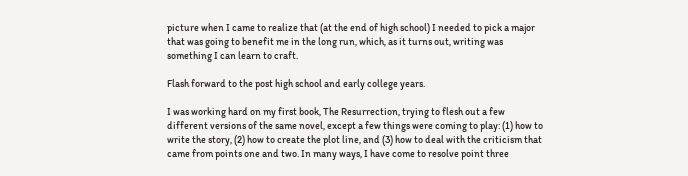picture when I came to realize that (at the end of high school) I needed to pick a major that was going to benefit me in the long run, which, as it turns out, writing was something I can learn to craft.

Flash forward to the post high school and early college years.

I was working hard on my first book, The Resurrection, trying to flesh out a few different versions of the same novel, except a few things were coming to play: (1) how to write the story, (2) how to create the plot line, and (3) how to deal with the criticism that came from points one and two. In many ways, I have come to resolve point three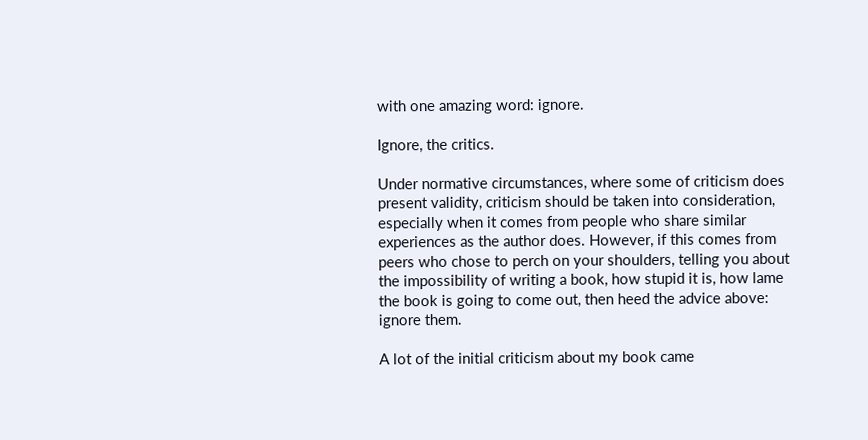with one amazing word: ignore.

Ignore, the critics.

Under normative circumstances, where some of criticism does present validity, criticism should be taken into consideration, especially when it comes from people who share similar experiences as the author does. However, if this comes from peers who chose to perch on your shoulders, telling you about the impossibility of writing a book, how stupid it is, how lame the book is going to come out, then heed the advice above: ignore them.

A lot of the initial criticism about my book came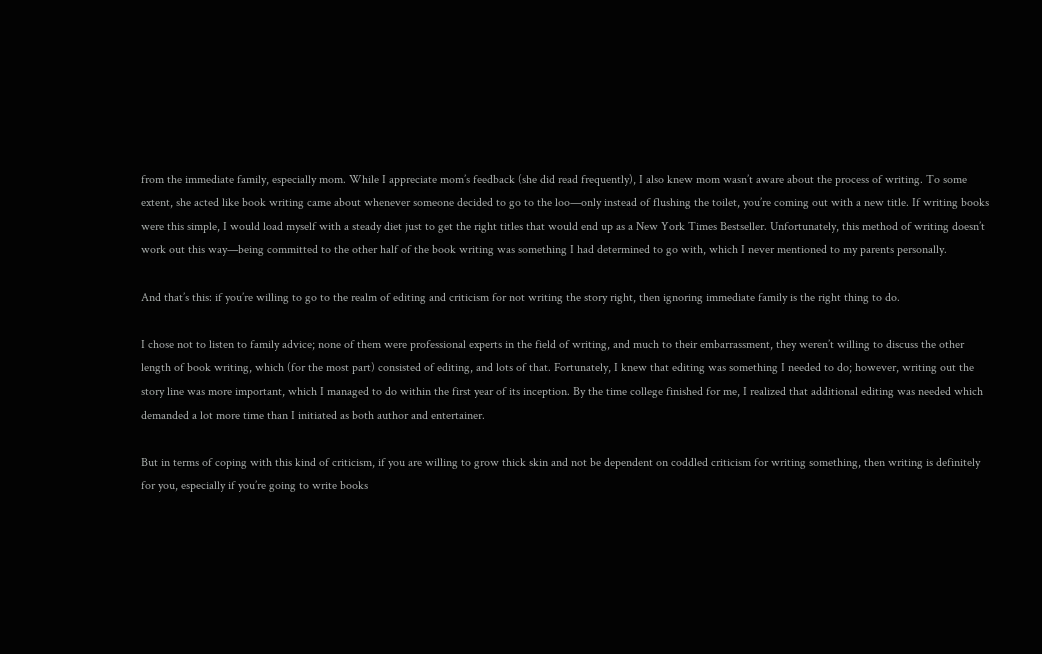from the immediate family, especially mom. While I appreciate mom’s feedback (she did read frequently), I also knew mom wasn’t aware about the process of writing. To some extent, she acted like book writing came about whenever someone decided to go to the loo—only instead of flushing the toilet, you’re coming out with a new title. If writing books were this simple, I would load myself with a steady diet just to get the right titles that would end up as a New York Times Bestseller. Unfortunately, this method of writing doesn’t work out this way—being committed to the other half of the book writing was something I had determined to go with, which I never mentioned to my parents personally.

And that’s this: if you’re willing to go to the realm of editing and criticism for not writing the story right, then ignoring immediate family is the right thing to do.

I chose not to listen to family advice; none of them were professional experts in the field of writing, and much to their embarrassment, they weren’t willing to discuss the other length of book writing, which (for the most part) consisted of editing, and lots of that. Fortunately, I knew that editing was something I needed to do; however, writing out the story line was more important, which I managed to do within the first year of its inception. By the time college finished for me, I realized that additional editing was needed which demanded a lot more time than I initiated as both author and entertainer.

But in terms of coping with this kind of criticism, if you are willing to grow thick skin and not be dependent on coddled criticism for writing something, then writing is definitely for you, especially if you’re going to write books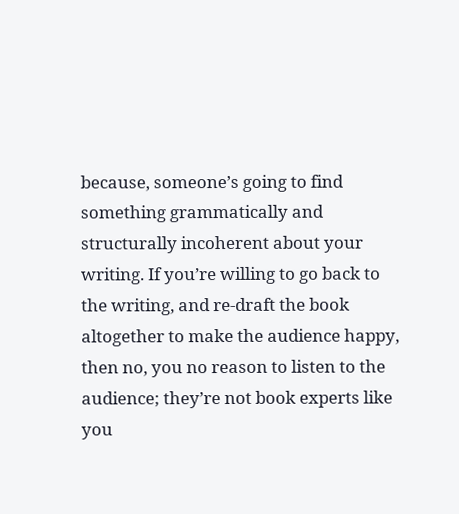because, someone’s going to find something grammatically and structurally incoherent about your writing. If you’re willing to go back to the writing, and re-draft the book altogether to make the audience happy, then no, you no reason to listen to the audience; they’re not book experts like you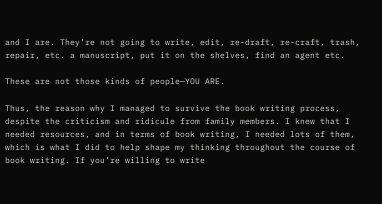and I are. They’re not going to write, edit, re-draft, re-craft, trash, repair, etc. a manuscript, put it on the shelves, find an agent etc.

These are not those kinds of people—YOU ARE.

Thus, the reason why I managed to survive the book writing process, despite the criticism and ridicule from family members. I knew that I needed resources, and in terms of book writing, I needed lots of them, which is what I did to help shape my thinking throughout the course of book writing. If you’re willing to write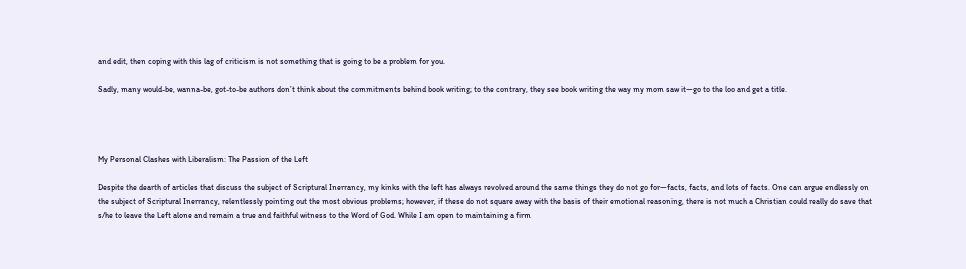and edit, then coping with this lag of criticism is not something that is going to be a problem for you.

Sadly, many would-be, wanna-be, got-to-be authors don’t think about the commitments behind book writing; to the contrary, they see book writing the way my mom saw it—go to the loo and get a title.




My Personal Clashes with Liberalism: The Passion of the Left

Despite the dearth of articles that discuss the subject of Scriptural Inerrancy, my kinks with the left has always revolved around the same things they do not go for—facts, facts, and lots of facts. One can argue endlessly on the subject of Scriptural Inerrancy, relentlessly pointing out the most obvious problems; however, if these do not square away with the basis of their emotional reasoning, there is not much a Christian could really do save that s/he to leave the Left alone and remain a true and faithful witness to the Word of God. While I am open to maintaining a firm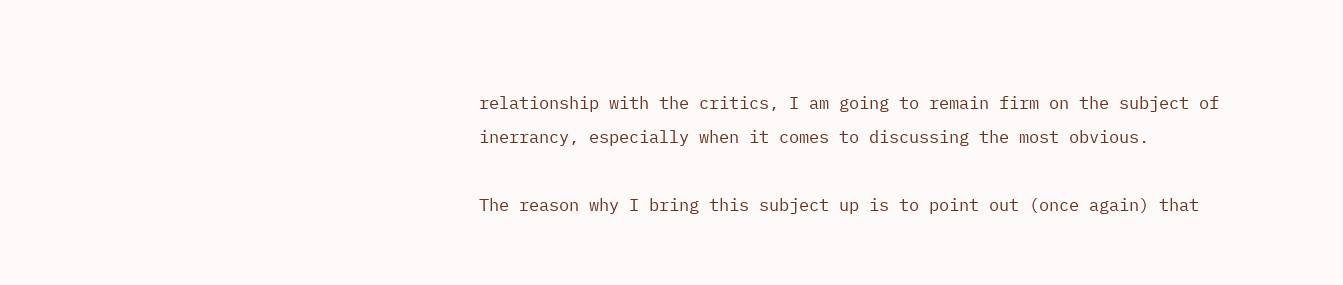relationship with the critics, I am going to remain firm on the subject of inerrancy, especially when it comes to discussing the most obvious.

The reason why I bring this subject up is to point out (once again) that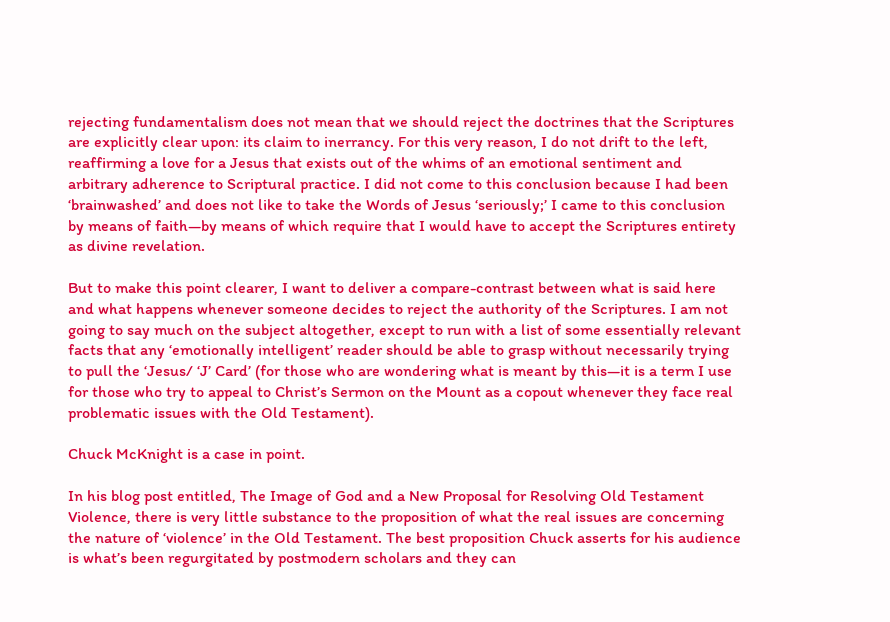rejecting fundamentalism does not mean that we should reject the doctrines that the Scriptures are explicitly clear upon: its claim to inerrancy. For this very reason, I do not drift to the left, reaffirming a love for a Jesus that exists out of the whims of an emotional sentiment and arbitrary adherence to Scriptural practice. I did not come to this conclusion because I had been ‘brainwashed’ and does not like to take the Words of Jesus ‘seriously;’ I came to this conclusion by means of faith—by means of which require that I would have to accept the Scriptures entirety as divine revelation.

But to make this point clearer, I want to deliver a compare-contrast between what is said here and what happens whenever someone decides to reject the authority of the Scriptures. I am not going to say much on the subject altogether, except to run with a list of some essentially relevant facts that any ‘emotionally intelligent’ reader should be able to grasp without necessarily trying to pull the ‘Jesus/ ‘J’ Card’ (for those who are wondering what is meant by this—it is a term I use for those who try to appeal to Christ’s Sermon on the Mount as a copout whenever they face real problematic issues with the Old Testament).

Chuck McKnight is a case in point.

In his blog post entitled, The Image of God and a New Proposal for Resolving Old Testament Violence, there is very little substance to the proposition of what the real issues are concerning the nature of ‘violence’ in the Old Testament. The best proposition Chuck asserts for his audience is what’s been regurgitated by postmodern scholars and they can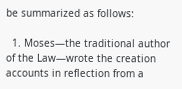be summarized as follows:

  1. Moses—the traditional author of the Law—wrote the creation accounts in reflection from a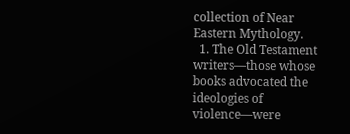collection of Near Eastern Mythology.
  1. The Old Testament writers—those whose books advocated the ideologies of violence—were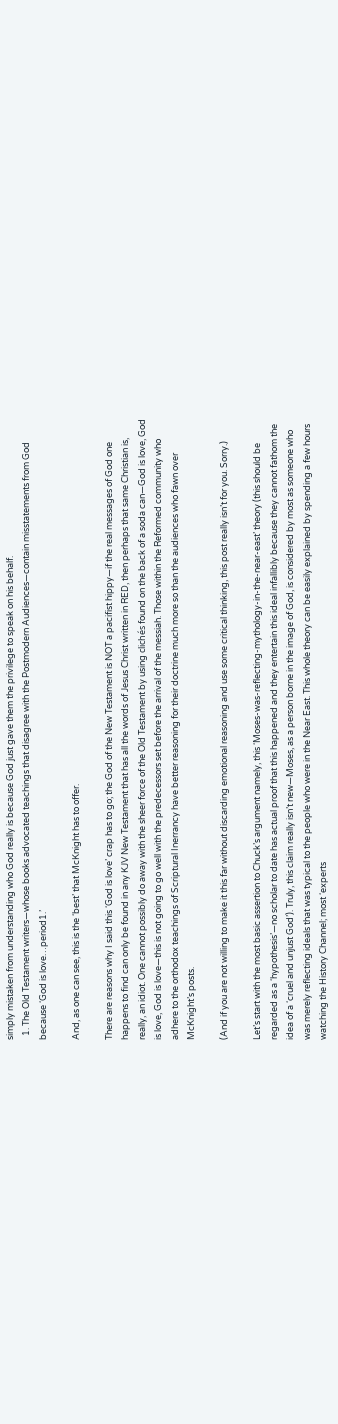simply mistaken from understanding who God really is because God just gave them the privilege to speak on his behalf.
  1. The Old Testament writers—whose books advocated teachings that disagree with the Postmodern Audiences—contain misstatements from God because ‘God is love…period1.’

And, as one can see, this is the ‘best’ that McKnight has to offer.

There are reasons why I said this ‘God is love’ crap has to go; the God of the New Testament is NOT a pacifist hippy—if the real messages of God one happens to find can only be found in any KJV New Testament that has all the words of Jesus Christ written in RED, then perhaps that same Christian is, really, an idiot. One cannot possibly do away with the sheer force of the Old Testament by using clichés found on the back of a soda can—God is love, God is love, God is love—this is not going to go well with the predecessors set before the arrival of the messiah. Those within the Reformed community who adhere to the orthodox teachings of Scriptural Inerrancy have better reasoning for their doctrine much more so than the audiences who fawn over McKnight’s posts.

(And if you are not willing to make it this far without discarding emotional reasoning and use some critical thinking, this post really isn’t for you. Sorry.)

Let’s start with the most basic assertion to Chuck’s argument namely, this ‘Moses-was-reflecting-mythology-in-the-near-east’ theory (this should be regarded as a ‘hypothesis’—no scholar to date has actual proof that this happened and they entertain this ideal infallibly because they cannot fathom the idea of a ‘cruel and unjust God’). Truly, this claim really isn’t new—Moses, as a person borne in the image of God, is considered by most as someone who was merely reflecting ideals that was typical to the people who were in the Near East. This whole theory can be easily explained by spending a few hours watching the History Channel; most ‘experts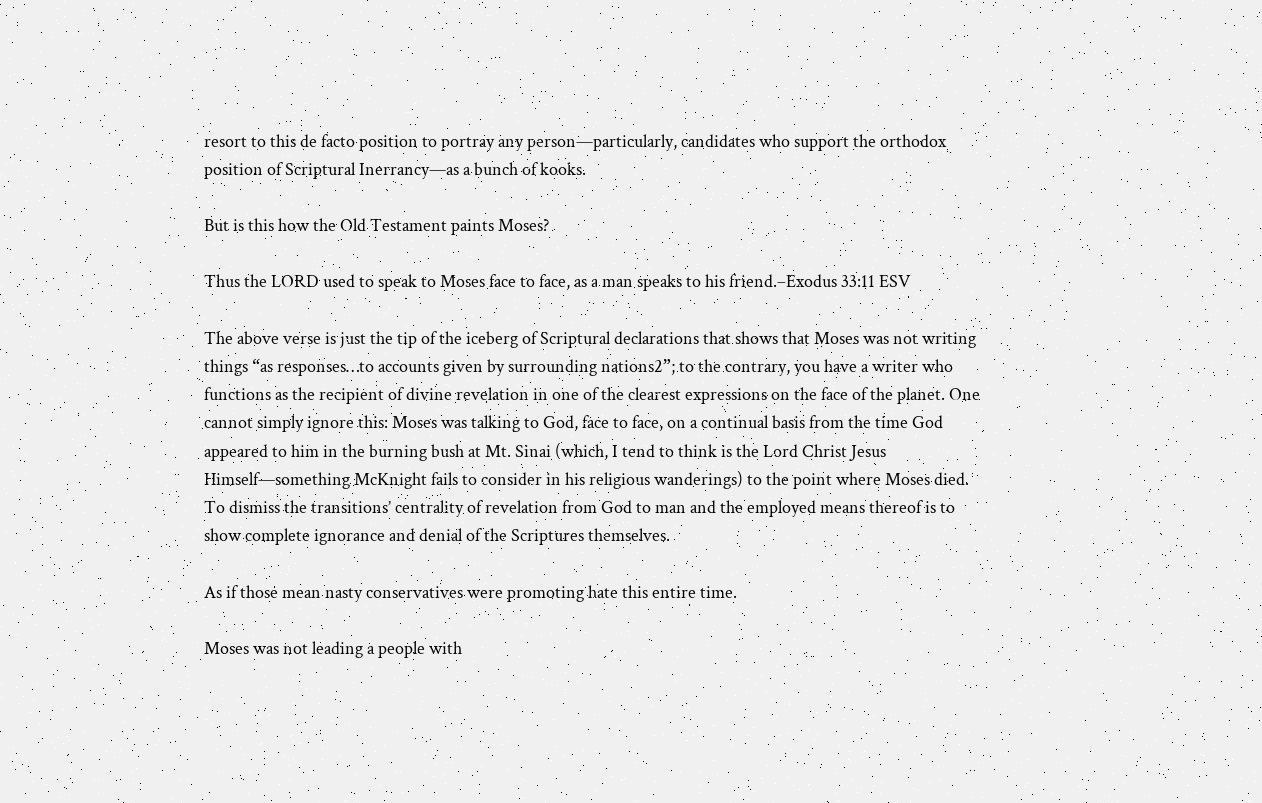resort to this de facto position to portray any person—particularly, candidates who support the orthodox position of Scriptural Inerrancy—as a bunch of kooks.

But is this how the Old Testament paints Moses?

Thus the LORD used to speak to Moses face to face, as a man speaks to his friend.–Exodus 33:11 ESV

The above verse is just the tip of the iceberg of Scriptural declarations that shows that Moses was not writing things “as responses…to accounts given by surrounding nations2”; to the contrary, you have a writer who functions as the recipient of divine revelation in one of the clearest expressions on the face of the planet. One cannot simply ignore this: Moses was talking to God, face to face, on a continual basis from the time God appeared to him in the burning bush at Mt. Sinai (which, I tend to think is the Lord Christ Jesus Himself—something McKnight fails to consider in his religious wanderings) to the point where Moses died. To dismiss the transitions’ centrality of revelation from God to man and the employed means thereof is to show complete ignorance and denial of the Scriptures themselves.

As if those mean nasty conservatives were promoting hate this entire time.

Moses was not leading a people with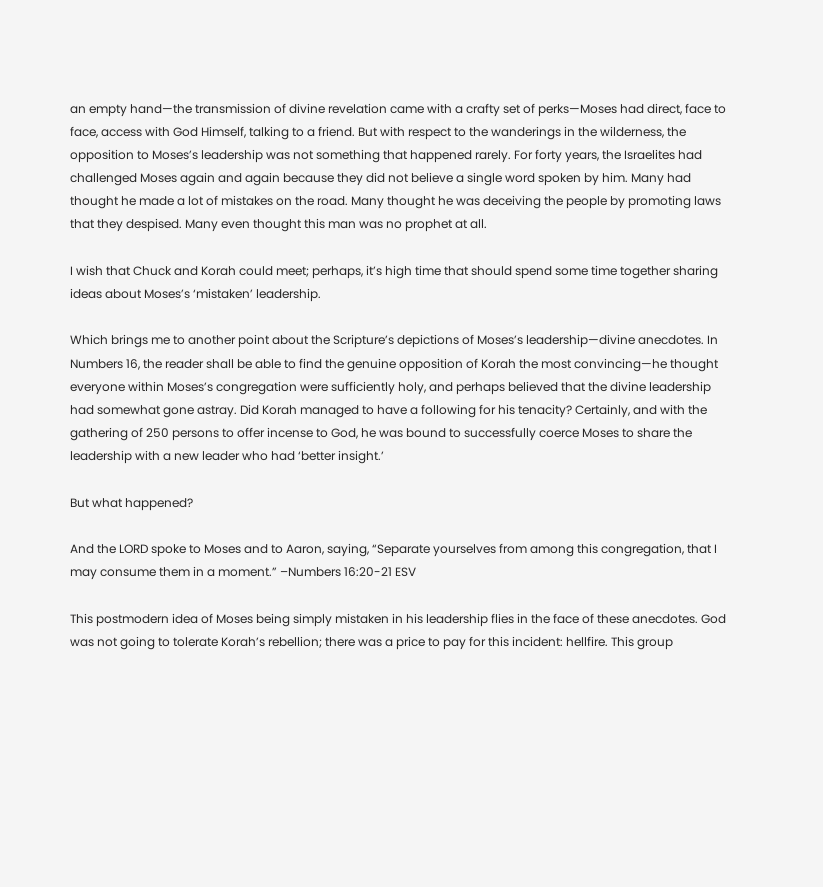an empty hand—the transmission of divine revelation came with a crafty set of perks—Moses had direct, face to face, access with God Himself, talking to a friend. But with respect to the wanderings in the wilderness, the opposition to Moses’s leadership was not something that happened rarely. For forty years, the Israelites had challenged Moses again and again because they did not believe a single word spoken by him. Many had thought he made a lot of mistakes on the road. Many thought he was deceiving the people by promoting laws that they despised. Many even thought this man was no prophet at all.

I wish that Chuck and Korah could meet; perhaps, it’s high time that should spend some time together sharing ideas about Moses’s ‘mistaken’ leadership.

Which brings me to another point about the Scripture’s depictions of Moses’s leadership—divine anecdotes. In Numbers 16, the reader shall be able to find the genuine opposition of Korah the most convincing—he thought everyone within Moses’s congregation were sufficiently holy, and perhaps believed that the divine leadership had somewhat gone astray. Did Korah managed to have a following for his tenacity? Certainly, and with the gathering of 250 persons to offer incense to God, he was bound to successfully coerce Moses to share the leadership with a new leader who had ‘better insight.’

But what happened?

And the LORD spoke to Moses and to Aaron, saying, “Separate yourselves from among this congregation, that I may consume them in a moment.” –Numbers 16:20-21 ESV

This postmodern idea of Moses being simply mistaken in his leadership flies in the face of these anecdotes. God was not going to tolerate Korah’s rebellion; there was a price to pay for this incident: hellfire. This group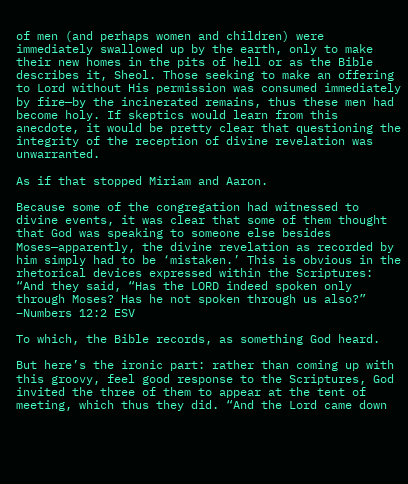of men (and perhaps women and children) were immediately swallowed up by the earth, only to make their new homes in the pits of hell or as the Bible describes it, Sheol. Those seeking to make an offering to Lord without His permission was consumed immediately by fire—by the incinerated remains, thus these men had become holy. If skeptics would learn from this anecdote, it would be pretty clear that questioning the integrity of the reception of divine revelation was unwarranted.

As if that stopped Miriam and Aaron.

Because some of the congregation had witnessed to divine events, it was clear that some of them thought that God was speaking to someone else besides Moses—apparently, the divine revelation as recorded by him simply had to be ‘mistaken.’ This is obvious in the rhetorical devices expressed within the Scriptures: “And they said, “Has the LORD indeed spoken only through Moses? Has he not spoken through us also?” –Numbers 12:2 ESV

To which, the Bible records, as something God heard.

But here’s the ironic part: rather than coming up with this groovy, feel good response to the Scriptures, God invited the three of them to appear at the tent of meeting, which thus they did. “And the Lord came down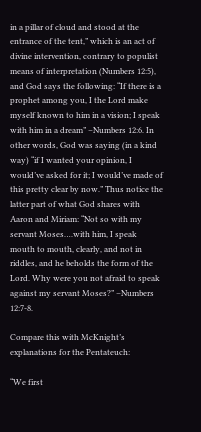in a pillar of cloud and stood at the entrance of the tent,” which is an act of divine intervention, contrary to populist means of interpretation (Numbers 12:5), and God says the following: “If there is a prophet among you, I the Lord make myself known to him in a vision; I speak with him in a dream” –Numbers 12:6. In other words, God was saying (in a kind way) “if I wanted your opinion, I would’ve asked for it; I would’ve made of this pretty clear by now.” Thus notice the latter part of what God shares with Aaron and Miriam: “Not so with my servant Moses….with him, I speak mouth to mouth, clearly, and not in riddles, and he beholds the form of the Lord. Why were you not afraid to speak against my servant Moses?” –Numbers 12:7-8.

Compare this with McKnight’s explanations for the Pentateuch:

“We first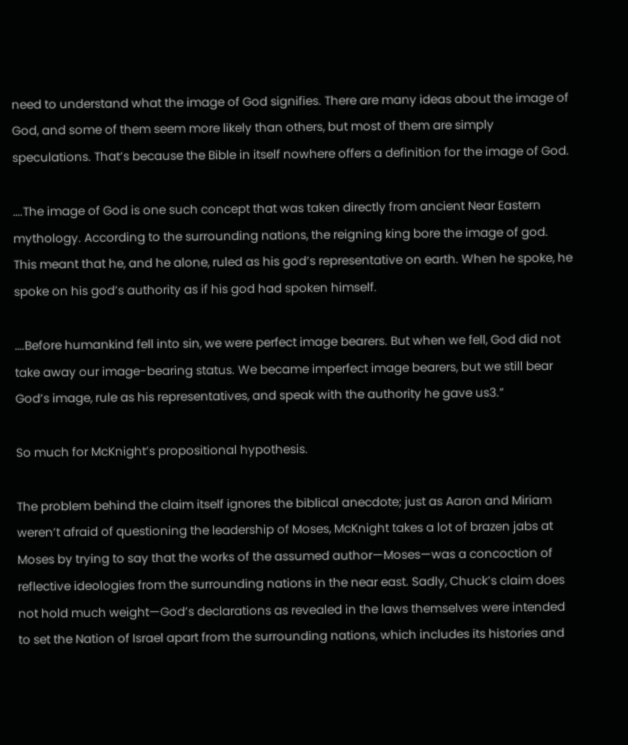need to understand what the image of God signifies. There are many ideas about the image of God, and some of them seem more likely than others, but most of them are simply speculations. That’s because the Bible in itself nowhere offers a definition for the image of God.

….The image of God is one such concept that was taken directly from ancient Near Eastern mythology. According to the surrounding nations, the reigning king bore the image of god. This meant that he, and he alone, ruled as his god’s representative on earth. When he spoke, he spoke on his god’s authority as if his god had spoken himself.

….Before humankind fell into sin, we were perfect image bearers. But when we fell, God did not take away our image-bearing status. We became imperfect image bearers, but we still bear God’s image, rule as his representatives, and speak with the authority he gave us3.”

So much for McKnight’s propositional hypothesis.

The problem behind the claim itself ignores the biblical anecdote; just as Aaron and Miriam weren’t afraid of questioning the leadership of Moses, McKnight takes a lot of brazen jabs at Moses by trying to say that the works of the assumed author—Moses—was a concoction of reflective ideologies from the surrounding nations in the near east. Sadly, Chuck’s claim does not hold much weight—God’s declarations as revealed in the laws themselves were intended to set the Nation of Israel apart from the surrounding nations, which includes its histories and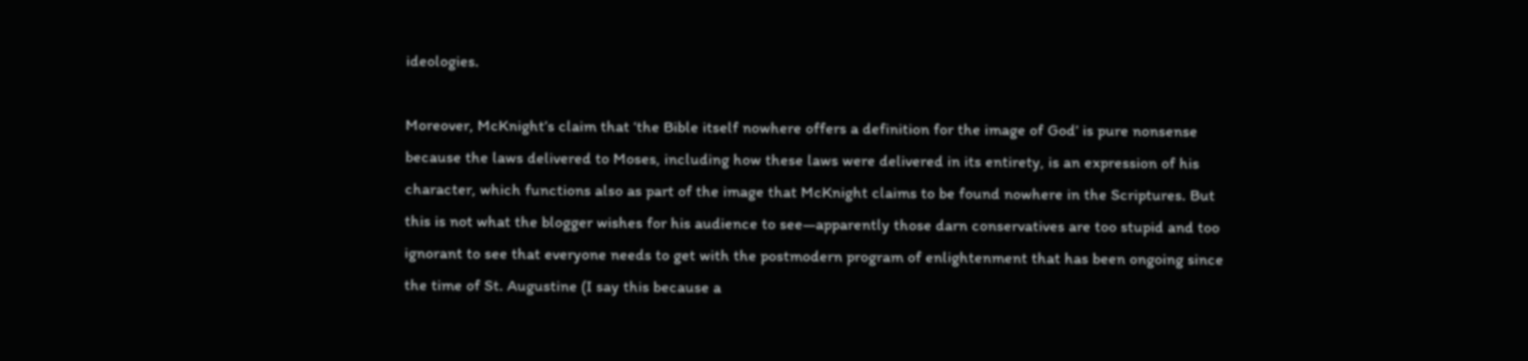ideologies.

Moreover, McKnight’s claim that ‘the Bible itself nowhere offers a definition for the image of God’ is pure nonsense because the laws delivered to Moses, including how these laws were delivered in its entirety, is an expression of his character, which functions also as part of the image that McKnight claims to be found nowhere in the Scriptures. But this is not what the blogger wishes for his audience to see—apparently those darn conservatives are too stupid and too ignorant to see that everyone needs to get with the postmodern program of enlightenment that has been ongoing since the time of St. Augustine (I say this because a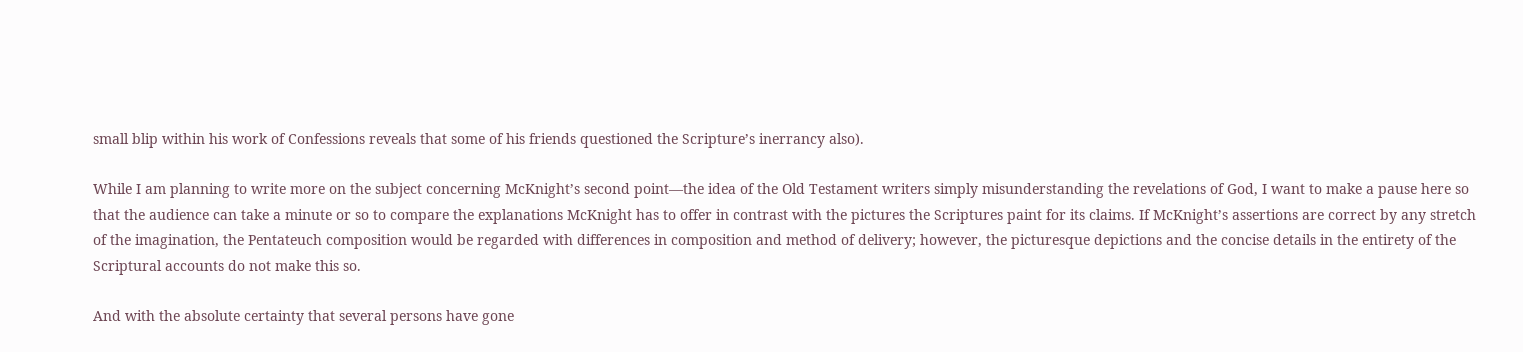small blip within his work of Confessions reveals that some of his friends questioned the Scripture’s inerrancy also).

While I am planning to write more on the subject concerning McKnight’s second point—the idea of the Old Testament writers simply misunderstanding the revelations of God, I want to make a pause here so that the audience can take a minute or so to compare the explanations McKnight has to offer in contrast with the pictures the Scriptures paint for its claims. If McKnight’s assertions are correct by any stretch of the imagination, the Pentateuch composition would be regarded with differences in composition and method of delivery; however, the picturesque depictions and the concise details in the entirety of the Scriptural accounts do not make this so.

And with the absolute certainty that several persons have gone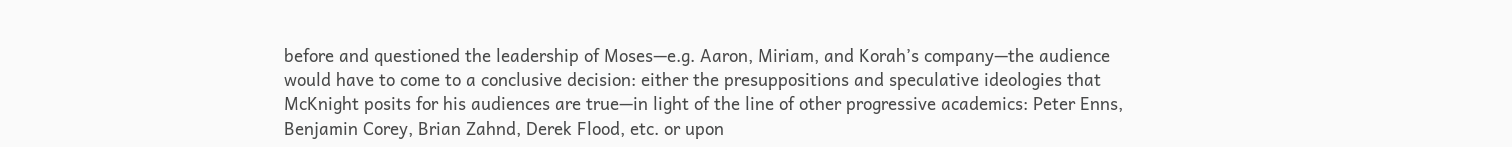before and questioned the leadership of Moses—e.g. Aaron, Miriam, and Korah’s company—the audience would have to come to a conclusive decision: either the presuppositions and speculative ideologies that McKnight posits for his audiences are true—in light of the line of other progressive academics: Peter Enns, Benjamin Corey, Brian Zahnd, Derek Flood, etc. or upon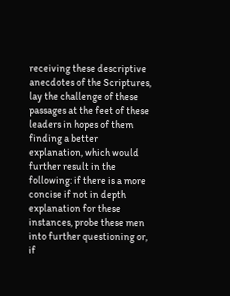receiving these descriptive anecdotes of the Scriptures, lay the challenge of these passages at the feet of these leaders in hopes of them finding a better explanation, which would further result in the following: if there is a more concise if not in depth explanation for these instances, probe these men into further questioning or, if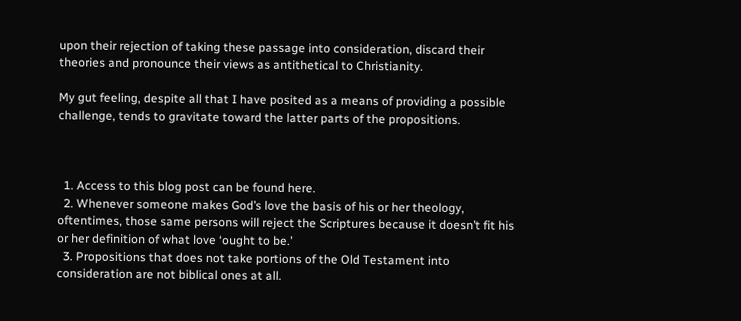upon their rejection of taking these passage into consideration, discard their theories and pronounce their views as antithetical to Christianity.

My gut feeling, despite all that I have posited as a means of providing a possible challenge, tends to gravitate toward the latter parts of the propositions.



  1. Access to this blog post can be found here.
  2. Whenever someone makes God’s love the basis of his or her theology, oftentimes, those same persons will reject the Scriptures because it doesn’t fit his or her definition of what love ‘ought to be.’
  3. Propositions that does not take portions of the Old Testament into consideration are not biblical ones at all.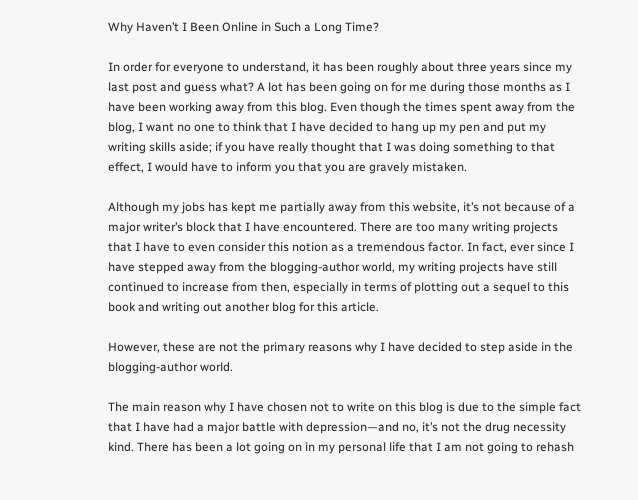Why Haven’t I Been Online in Such a Long Time?

In order for everyone to understand, it has been roughly about three years since my last post and guess what? A lot has been going on for me during those months as I have been working away from this blog. Even though the times spent away from the blog, I want no one to think that I have decided to hang up my pen and put my writing skills aside; if you have really thought that I was doing something to that effect, I would have to inform you that you are gravely mistaken.

Although my jobs has kept me partially away from this website, it’s not because of a major writer’s block that I have encountered. There are too many writing projects that I have to even consider this notion as a tremendous factor. In fact, ever since I have stepped away from the blogging-author world, my writing projects have still continued to increase from then, especially in terms of plotting out a sequel to this book and writing out another blog for this article.

However, these are not the primary reasons why I have decided to step aside in the blogging-author world.

The main reason why I have chosen not to write on this blog is due to the simple fact that I have had a major battle with depression—and no, it’s not the drug necessity kind. There has been a lot going on in my personal life that I am not going to rehash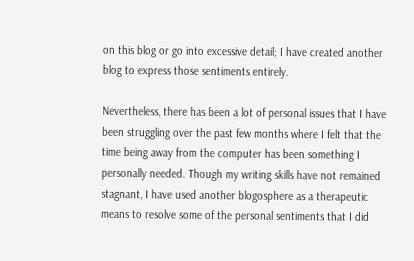on this blog or go into excessive detail; I have created another blog to express those sentiments entirely.

Nevertheless, there has been a lot of personal issues that I have been struggling over the past few months where I felt that the time being away from the computer has been something I personally needed. Though my writing skills have not remained stagnant, I have used another blogosphere as a therapeutic means to resolve some of the personal sentiments that I did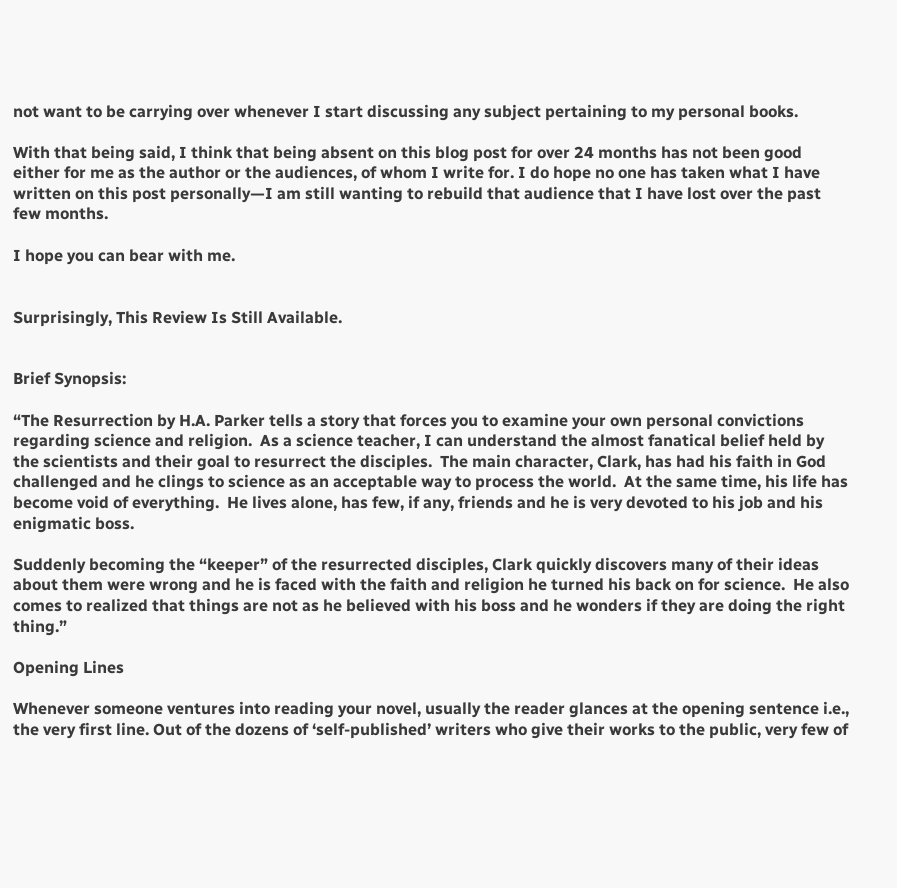not want to be carrying over whenever I start discussing any subject pertaining to my personal books.

With that being said, I think that being absent on this blog post for over 24 months has not been good either for me as the author or the audiences, of whom I write for. I do hope no one has taken what I have written on this post personally—I am still wanting to rebuild that audience that I have lost over the past few months.

I hope you can bear with me.


Surprisingly, This Review Is Still Available.


Brief Synopsis:

“The Resurrection by H.A. Parker tells a story that forces you to examine your own personal convictions regarding science and religion.  As a science teacher, I can understand the almost fanatical belief held by the scientists and their goal to resurrect the disciples.  The main character, Clark, has had his faith in God challenged and he clings to science as an acceptable way to process the world.  At the same time, his life has become void of everything.  He lives alone, has few, if any, friends and he is very devoted to his job and his enigmatic boss.

Suddenly becoming the “keeper” of the resurrected disciples, Clark quickly discovers many of their ideas about them were wrong and he is faced with the faith and religion he turned his back on for science.  He also comes to realized that things are not as he believed with his boss and he wonders if they are doing the right thing.”

Opening Lines

Whenever someone ventures into reading your novel, usually the reader glances at the opening sentence i.e., the very first line. Out of the dozens of ‘self-published’ writers who give their works to the public, very few of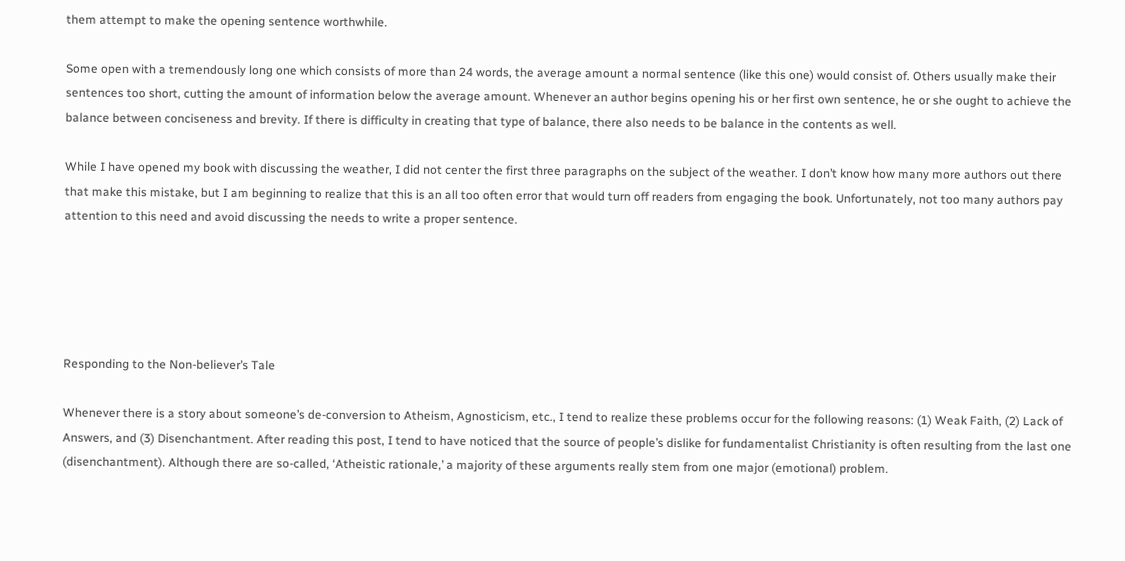them attempt to make the opening sentence worthwhile.

Some open with a tremendously long one which consists of more than 24 words, the average amount a normal sentence (like this one) would consist of. Others usually make their sentences too short, cutting the amount of information below the average amount. Whenever an author begins opening his or her first own sentence, he or she ought to achieve the balance between conciseness and brevity. If there is difficulty in creating that type of balance, there also needs to be balance in the contents as well.

While I have opened my book with discussing the weather, I did not center the first three paragraphs on the subject of the weather. I don’t know how many more authors out there that make this mistake, but I am beginning to realize that this is an all too often error that would turn off readers from engaging the book. Unfortunately, not too many authors pay attention to this need and avoid discussing the needs to write a proper sentence.





Responding to the Non-believer’s Tale

Whenever there is a story about someone’s de-conversion to Atheism, Agnosticism, etc., I tend to realize these problems occur for the following reasons: (1) Weak Faith, (2) Lack of Answers, and (3) Disenchantment. After reading this post, I tend to have noticed that the source of people’s dislike for fundamentalist Christianity is often resulting from the last one (disenchantment). Although there are so-called, ‘Atheistic rationale,’ a majority of these arguments really stem from one major (emotional) problem.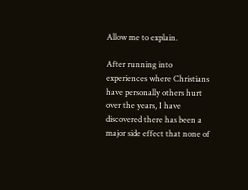Allow me to explain.

After running into experiences where Christians have personally others hurt over the years, I have discovered there has been a major side effect that none of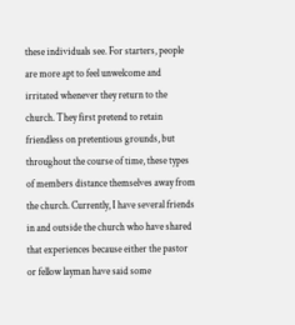these individuals see. For starters, people are more apt to feel unwelcome and irritated whenever they return to the church. They first pretend to retain friendless on pretentious grounds, but throughout the course of time, these types of members distance themselves away from the church. Currently, I have several friends in and outside the church who have shared that experiences because either the pastor or fellow layman have said some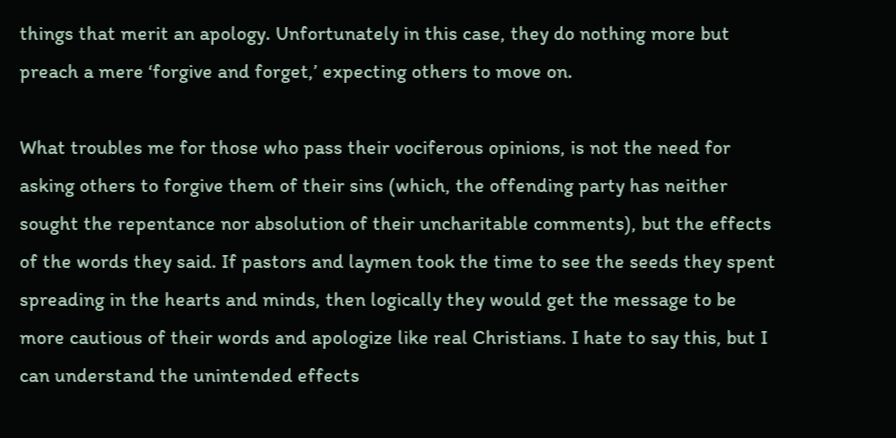things that merit an apology. Unfortunately in this case, they do nothing more but preach a mere ‘forgive and forget,’ expecting others to move on.

What troubles me for those who pass their vociferous opinions, is not the need for asking others to forgive them of their sins (which, the offending party has neither sought the repentance nor absolution of their uncharitable comments), but the effects of the words they said. If pastors and laymen took the time to see the seeds they spent spreading in the hearts and minds, then logically they would get the message to be more cautious of their words and apologize like real Christians. I hate to say this, but I can understand the unintended effects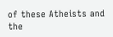of these Atheists and the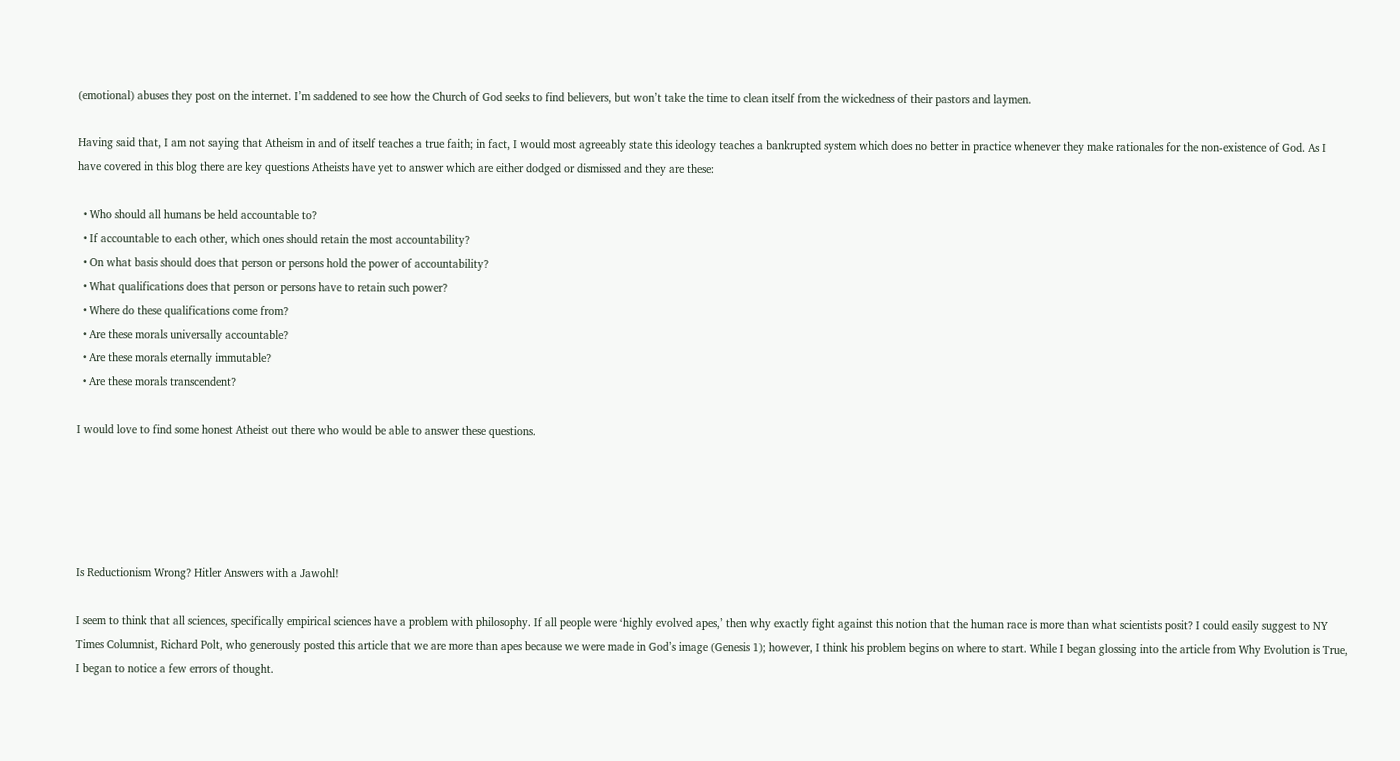(emotional) abuses they post on the internet. I’m saddened to see how the Church of God seeks to find believers, but won’t take the time to clean itself from the wickedness of their pastors and laymen.

Having said that, I am not saying that Atheism in and of itself teaches a true faith; in fact, I would most agreeably state this ideology teaches a bankrupted system which does no better in practice whenever they make rationales for the non-existence of God. As I have covered in this blog there are key questions Atheists have yet to answer which are either dodged or dismissed and they are these:

  • Who should all humans be held accountable to?
  • If accountable to each other, which ones should retain the most accountability?
  • On what basis should does that person or persons hold the power of accountability?
  • What qualifications does that person or persons have to retain such power?
  • Where do these qualifications come from?
  • Are these morals universally accountable?
  • Are these morals eternally immutable?
  • Are these morals transcendent?

I would love to find some honest Atheist out there who would be able to answer these questions.





Is Reductionism Wrong? Hitler Answers with a Jawohl!

I seem to think that all sciences, specifically empirical sciences have a problem with philosophy. If all people were ‘highly evolved apes,’ then why exactly fight against this notion that the human race is more than what scientists posit? I could easily suggest to NY Times Columnist, Richard Polt, who generously posted this article that we are more than apes because we were made in God’s image (Genesis 1); however, I think his problem begins on where to start. While I began glossing into the article from Why Evolution is True, I began to notice a few errors of thought.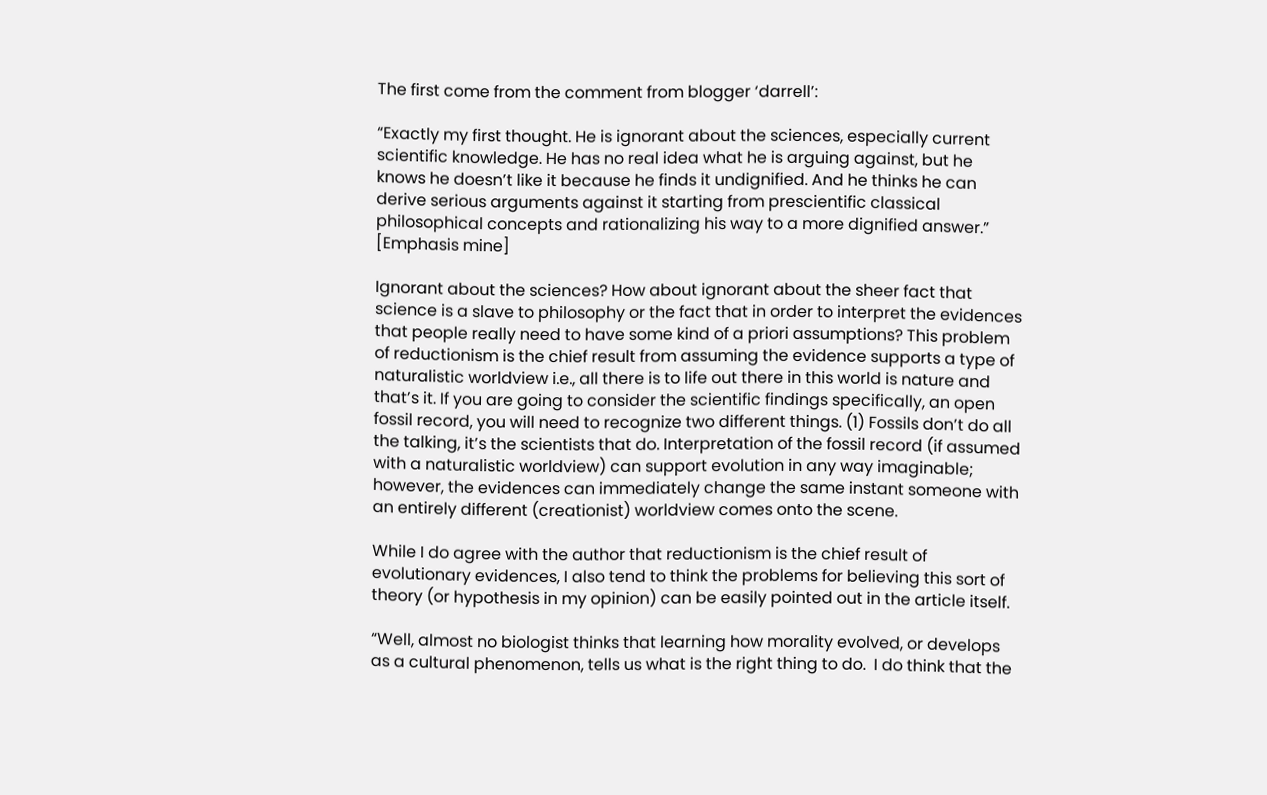The first come from the comment from blogger ‘darrell’:

“Exactly my first thought. He is ignorant about the sciences, especially current scientific knowledge. He has no real idea what he is arguing against, but he knows he doesn’t like it because he finds it undignified. And he thinks he can derive serious arguments against it starting from prescientific classical philosophical concepts and rationalizing his way to a more dignified answer.” [Emphasis mine]

Ignorant about the sciences? How about ignorant about the sheer fact that science is a slave to philosophy or the fact that in order to interpret the evidences that people really need to have some kind of a priori assumptions? This problem of reductionism is the chief result from assuming the evidence supports a type of naturalistic worldview i.e., all there is to life out there in this world is nature and that’s it. If you are going to consider the scientific findings specifically, an open fossil record, you will need to recognize two different things. (1) Fossils don’t do all the talking, it’s the scientists that do. Interpretation of the fossil record (if assumed with a naturalistic worldview) can support evolution in any way imaginable; however, the evidences can immediately change the same instant someone with an entirely different (creationist) worldview comes onto the scene.

While I do agree with the author that reductionism is the chief result of evolutionary evidences, I also tend to think the problems for believing this sort of theory (or hypothesis in my opinion) can be easily pointed out in the article itself.

“Well, almost no biologist thinks that learning how morality evolved, or develops as a cultural phenomenon, tells us what is the right thing to do.  I do think that the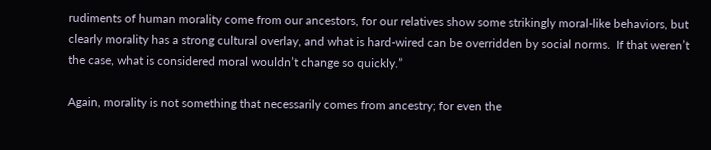rudiments of human morality come from our ancestors, for our relatives show some strikingly moral-like behaviors, but clearly morality has a strong cultural overlay, and what is hard-wired can be overridden by social norms.  If that weren’t the case, what is considered moral wouldn’t change so quickly.”

Again, morality is not something that necessarily comes from ancestry; for even the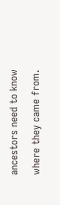ancestors need to know where they came from.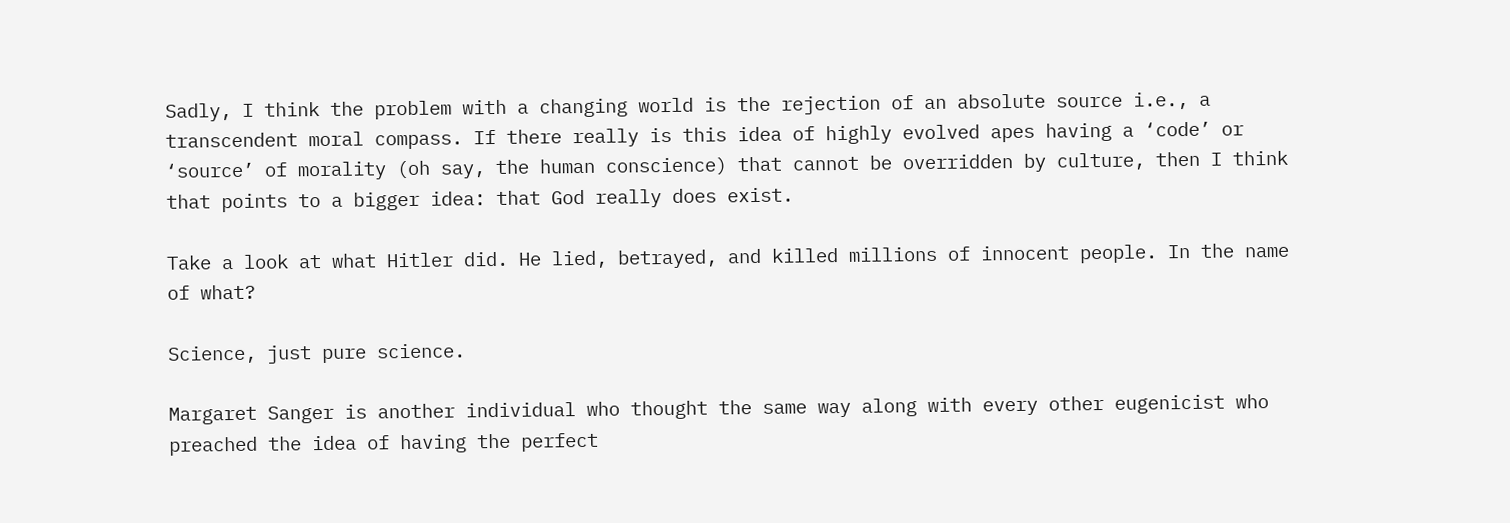Sadly, I think the problem with a changing world is the rejection of an absolute source i.e., a transcendent moral compass. If there really is this idea of highly evolved apes having a ‘code’ or ‘source’ of morality (oh say, the human conscience) that cannot be overridden by culture, then I think that points to a bigger idea: that God really does exist.

Take a look at what Hitler did. He lied, betrayed, and killed millions of innocent people. In the name of what?

Science, just pure science.

Margaret Sanger is another individual who thought the same way along with every other eugenicist who preached the idea of having the perfect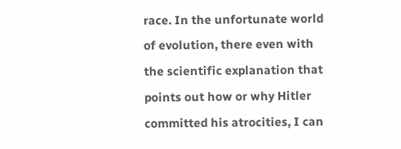race. In the unfortunate world of evolution, there even with the scientific explanation that points out how or why Hitler committed his atrocities, I can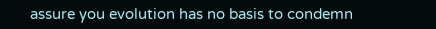assure you evolution has no basis to condemn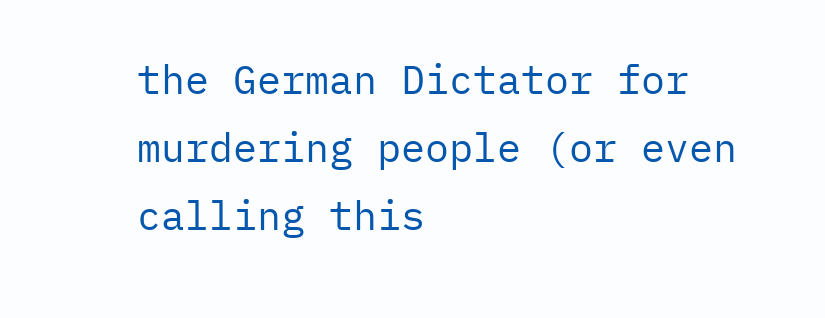the German Dictator for murdering people (or even calling this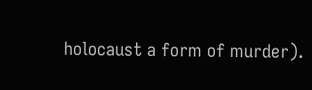holocaust a form of murder).